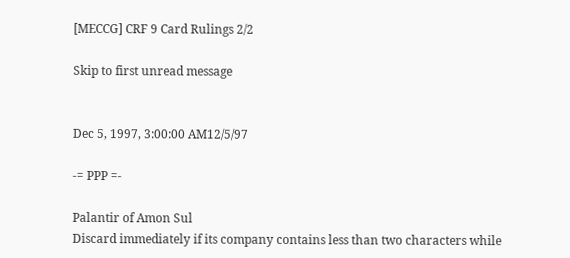[MECCG] CRF 9 Card Rulings 2/2

Skip to first unread message


Dec 5, 1997, 3:00:00 AM12/5/97

-= PPP =-

Palantir of Amon Sul
Discard immediately if its company contains less than two characters while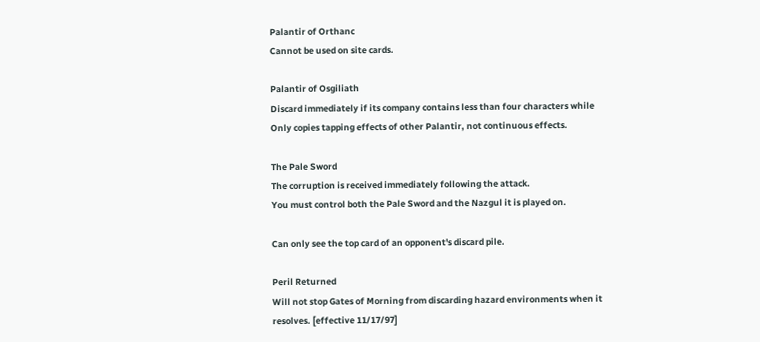Palantir of Orthanc
Cannot be used on site cards.

Palantir of Osgiliath
Discard immediately if its company contains less than four characters while
Only copies tapping effects of other Palantir, not continuous effects.

The Pale Sword
The corruption is received immediately following the attack.
You must control both the Pale Sword and the Nazgul it is played on.

Can only see the top card of an opponent's discard pile.

Peril Returned
Will not stop Gates of Morning from discarding hazard environments when it
resolves. [effective 11/17/97]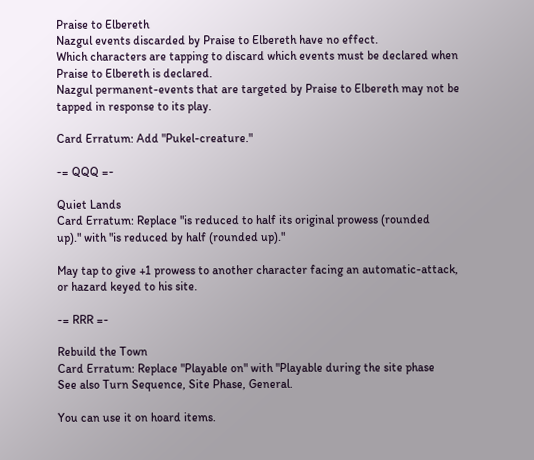Praise to Elbereth
Nazgul events discarded by Praise to Elbereth have no effect.
Which characters are tapping to discard which events must be declared when
Praise to Elbereth is declared.
Nazgul permanent-events that are targeted by Praise to Elbereth may not be
tapped in response to its play.

Card Erratum: Add "Pukel-creature."

-= QQQ =-

Quiet Lands
Card Erratum: Replace "is reduced to half its original prowess (rounded
up)." with "is reduced by half (rounded up)."

May tap to give +1 prowess to another character facing an automatic-attack,
or hazard keyed to his site.

-= RRR =-

Rebuild the Town
Card Erratum: Replace "Playable on" with "Playable during the site phase
See also Turn Sequence, Site Phase, General.

You can use it on hoard items.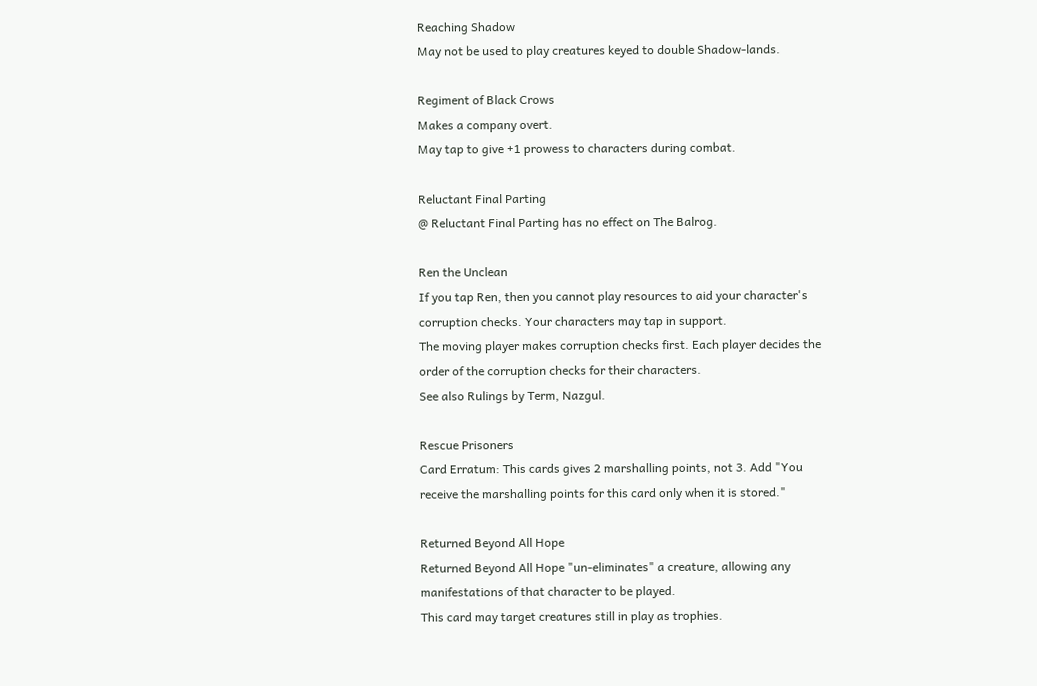Reaching Shadow
May not be used to play creatures keyed to double Shadow-lands.

Regiment of Black Crows
Makes a company overt.
May tap to give +1 prowess to characters during combat.

Reluctant Final Parting
@ Reluctant Final Parting has no effect on The Balrog.

Ren the Unclean
If you tap Ren, then you cannot play resources to aid your character's
corruption checks. Your characters may tap in support.
The moving player makes corruption checks first. Each player decides the
order of the corruption checks for their characters.
See also Rulings by Term, Nazgul.

Rescue Prisoners
Card Erratum: This cards gives 2 marshalling points, not 3. Add "You
receive the marshalling points for this card only when it is stored."

Returned Beyond All Hope
Returned Beyond All Hope "un-eliminates" a creature, allowing any
manifestations of that character to be played.
This card may target creatures still in play as trophies.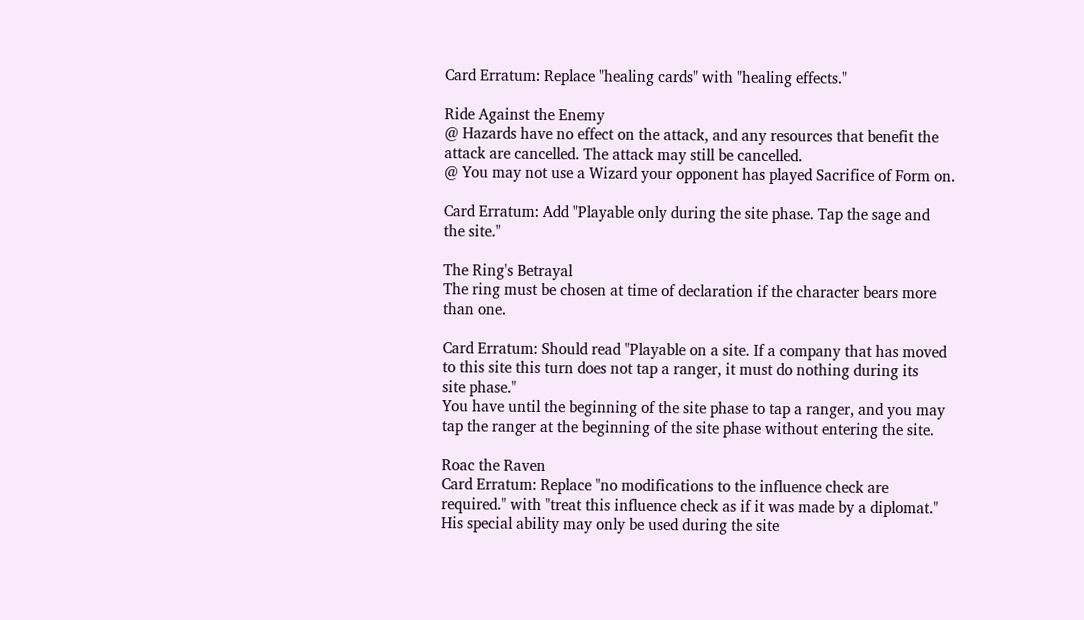Card Erratum: Replace "healing cards" with "healing effects."

Ride Against the Enemy
@ Hazards have no effect on the attack, and any resources that benefit the
attack are cancelled. The attack may still be cancelled.
@ You may not use a Wizard your opponent has played Sacrifice of Form on.

Card Erratum: Add "Playable only during the site phase. Tap the sage and
the site."

The Ring's Betrayal
The ring must be chosen at time of declaration if the character bears more
than one.

Card Erratum: Should read "Playable on a site. If a company that has moved
to this site this turn does not tap a ranger, it must do nothing during its
site phase."
You have until the beginning of the site phase to tap a ranger, and you may
tap the ranger at the beginning of the site phase without entering the site.

Roac the Raven
Card Erratum: Replace "no modifications to the influence check are
required." with "treat this influence check as if it was made by a diplomat."
His special ability may only be used during the site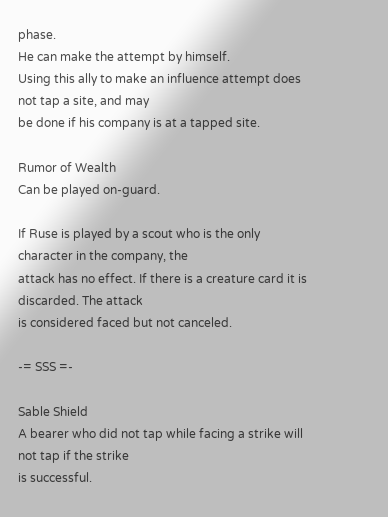phase.
He can make the attempt by himself.
Using this ally to make an influence attempt does not tap a site, and may
be done if his company is at a tapped site.

Rumor of Wealth
Can be played on-guard.

If Ruse is played by a scout who is the only character in the company, the
attack has no effect. If there is a creature card it is discarded. The attack
is considered faced but not canceled.

-= SSS =-

Sable Shield
A bearer who did not tap while facing a strike will not tap if the strike
is successful.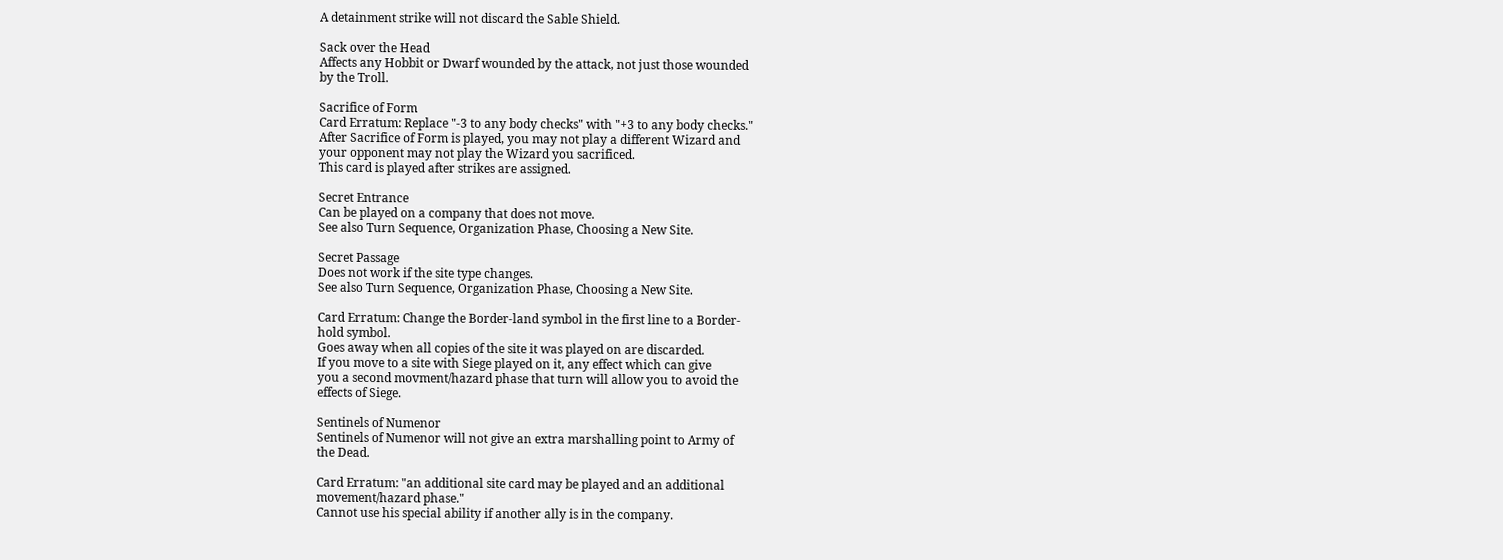A detainment strike will not discard the Sable Shield.

Sack over the Head
Affects any Hobbit or Dwarf wounded by the attack, not just those wounded
by the Troll.

Sacrifice of Form
Card Erratum: Replace "-3 to any body checks" with "+3 to any body checks."
After Sacrifice of Form is played, you may not play a different Wizard and
your opponent may not play the Wizard you sacrificed.
This card is played after strikes are assigned.

Secret Entrance
Can be played on a company that does not move.
See also Turn Sequence, Organization Phase, Choosing a New Site.

Secret Passage
Does not work if the site type changes.
See also Turn Sequence, Organization Phase, Choosing a New Site.

Card Erratum: Change the Border-land symbol in the first line to a Border-
hold symbol.
Goes away when all copies of the site it was played on are discarded.
If you move to a site with Siege played on it, any effect which can give
you a second movment/hazard phase that turn will allow you to avoid the
effects of Siege.

Sentinels of Numenor
Sentinels of Numenor will not give an extra marshalling point to Army of
the Dead.

Card Erratum: "an additional site card may be played and an additional
movement/hazard phase."
Cannot use his special ability if another ally is in the company.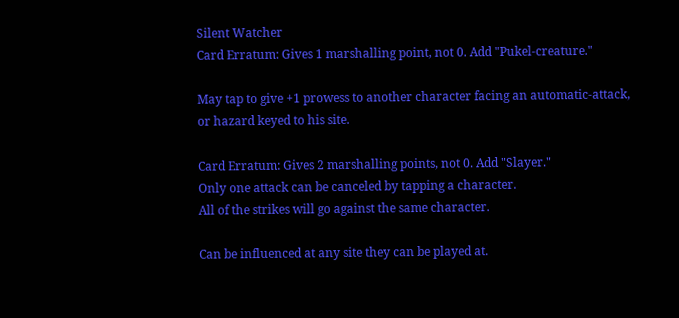Silent Watcher
Card Erratum: Gives 1 marshalling point, not 0. Add "Pukel-creature."

May tap to give +1 prowess to another character facing an automatic-attack,
or hazard keyed to his site.

Card Erratum: Gives 2 marshalling points, not 0. Add "Slayer."
Only one attack can be canceled by tapping a character.
All of the strikes will go against the same character.

Can be influenced at any site they can be played at.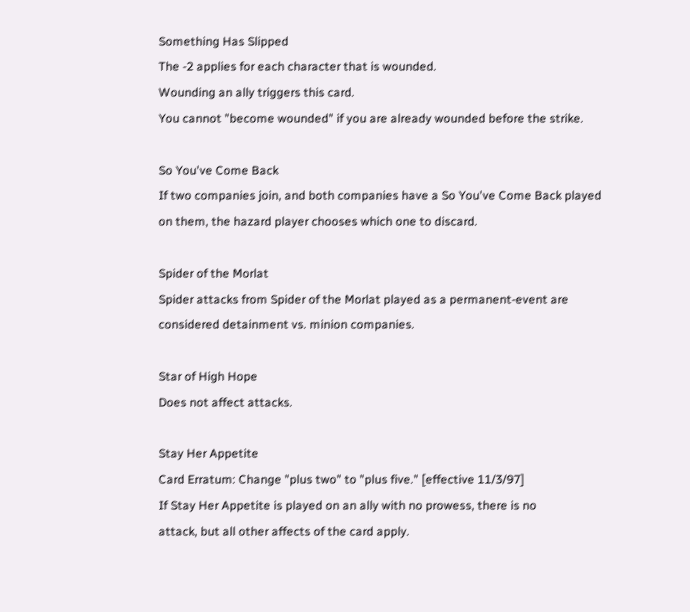Something Has Slipped
The -2 applies for each character that is wounded.
Wounding an ally triggers this card.
You cannot "become wounded" if you are already wounded before the strike.

So You've Come Back
If two companies join, and both companies have a So You've Come Back played
on them, the hazard player chooses which one to discard.

Spider of the Morlat
Spider attacks from Spider of the Morlat played as a permanent-event are
considered detainment vs. minion companies.

Star of High Hope
Does not affect attacks.

Stay Her Appetite
Card Erratum: Change "plus two" to "plus five." [effective 11/3/97]
If Stay Her Appetite is played on an ally with no prowess, there is no
attack, but all other affects of the card apply.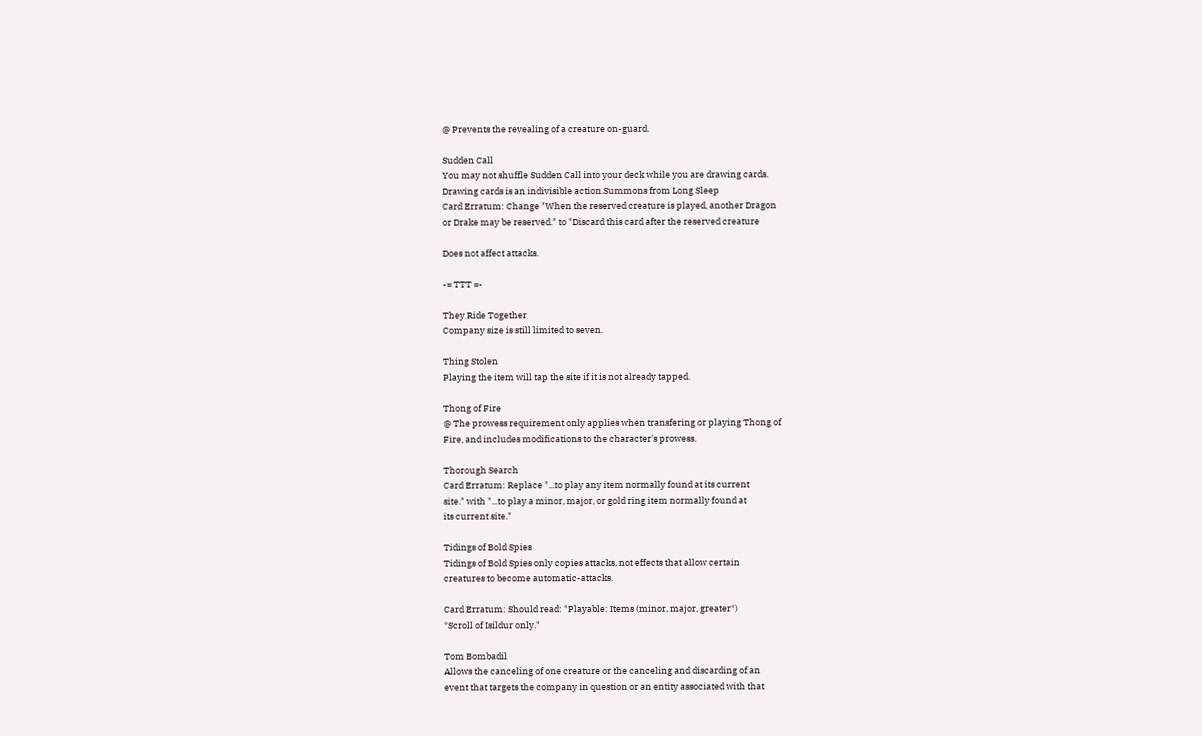@ Prevents the revealing of a creature on-guard.

Sudden Call
You may not shuffle Sudden Call into your deck while you are drawing cards.
Drawing cards is an indivisible action.Summons from Long Sleep
Card Erratum: Change "When the reserved creature is played, another Dragon
or Drake may be reserved." to "Discard this card after the reserved creature

Does not affect attacks.

-= TTT =-

They Ride Together
Company size is still limited to seven.

Thing Stolen
Playing the item will tap the site if it is not already tapped.

Thong of Fire
@ The prowess requirement only applies when transfering or playing Thong of
Fire, and includes modifications to the character's prowess.

Thorough Search
Card Erratum: Replace "...to play any item normally found at its current
site." with "...to play a minor, major, or gold ring item normally found at
its current site."

Tidings of Bold Spies
Tidings of Bold Spies only copies attacks, not effects that allow certain
creatures to become automatic-attacks.

Card Erratum: Should read: "Playable: Items (minor, major, greater*)
*Scroll of Isildur only."

Tom Bombadil
Allows the canceling of one creature or the canceling and discarding of an
event that targets the company in question or an entity associated with that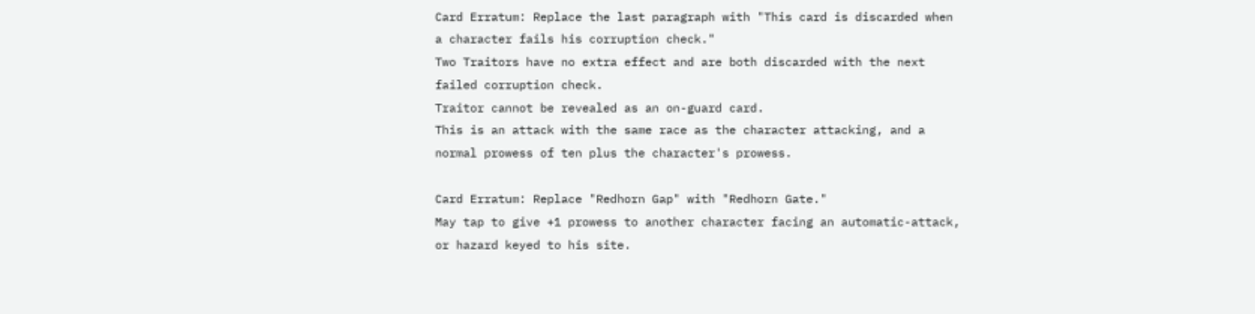Card Erratum: Replace the last paragraph with "This card is discarded when
a character fails his corruption check."
Two Traitors have no extra effect and are both discarded with the next
failed corruption check.
Traitor cannot be revealed as an on-guard card.
This is an attack with the same race as the character attacking, and a
normal prowess of ten plus the character's prowess.

Card Erratum: Replace "Redhorn Gap" with "Redhorn Gate."
May tap to give +1 prowess to another character facing an automatic-attack,
or hazard keyed to his site.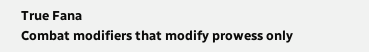True Fana
Combat modifiers that modify prowess only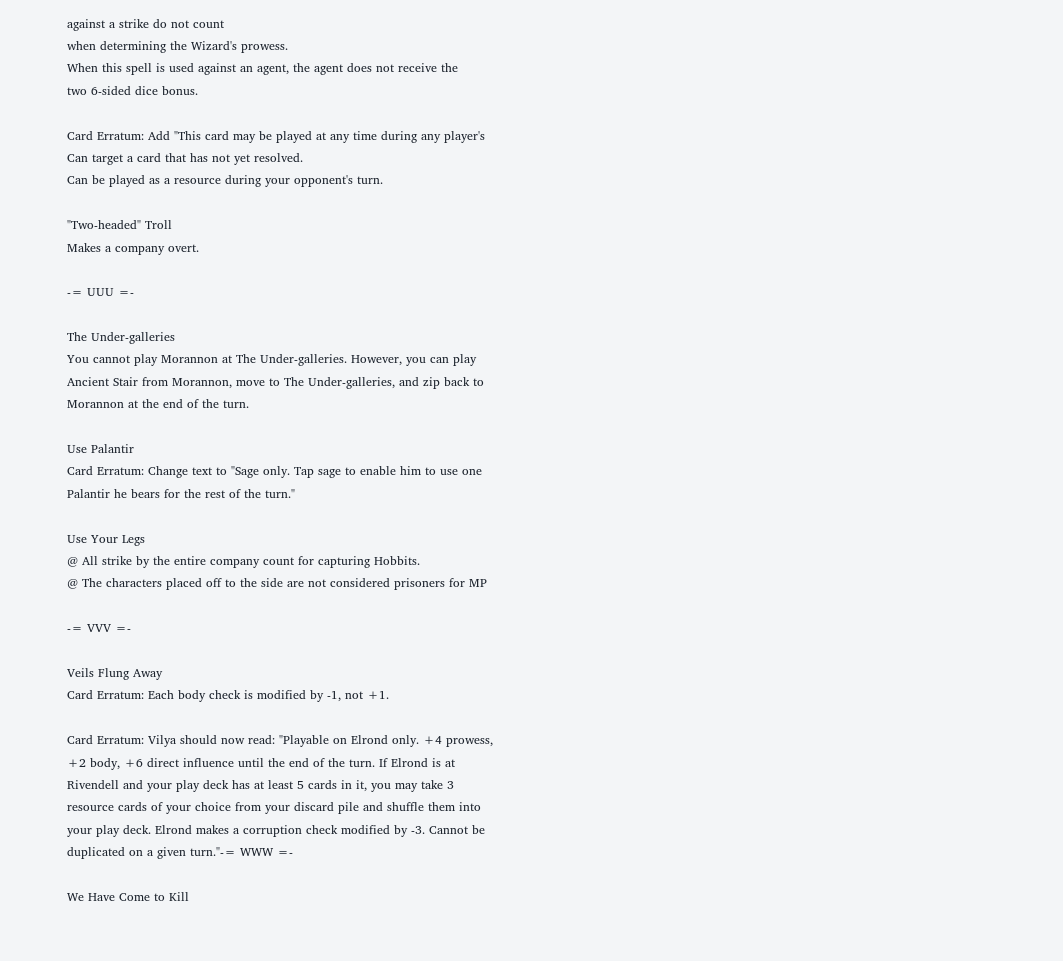against a strike do not count
when determining the Wizard's prowess.
When this spell is used against an agent, the agent does not receive the
two 6-sided dice bonus.

Card Erratum: Add "This card may be played at any time during any player's
Can target a card that has not yet resolved.
Can be played as a resource during your opponent's turn.

"Two-headed" Troll
Makes a company overt.

-= UUU =-

The Under-galleries
You cannot play Morannon at The Under-galleries. However, you can play
Ancient Stair from Morannon, move to The Under-galleries, and zip back to
Morannon at the end of the turn.

Use Palantir
Card Erratum: Change text to "Sage only. Tap sage to enable him to use one
Palantir he bears for the rest of the turn."

Use Your Legs
@ All strike by the entire company count for capturing Hobbits.
@ The characters placed off to the side are not considered prisoners for MP

-= VVV =-

Veils Flung Away
Card Erratum: Each body check is modified by -1, not +1.

Card Erratum: Vilya should now read: "Playable on Elrond only. +4 prowess,
+2 body, +6 direct influence until the end of the turn. If Elrond is at
Rivendell and your play deck has at least 5 cards in it, you may take 3
resource cards of your choice from your discard pile and shuffle them into
your play deck. Elrond makes a corruption check modified by -3. Cannot be
duplicated on a given turn."-= WWW =-

We Have Come to Kill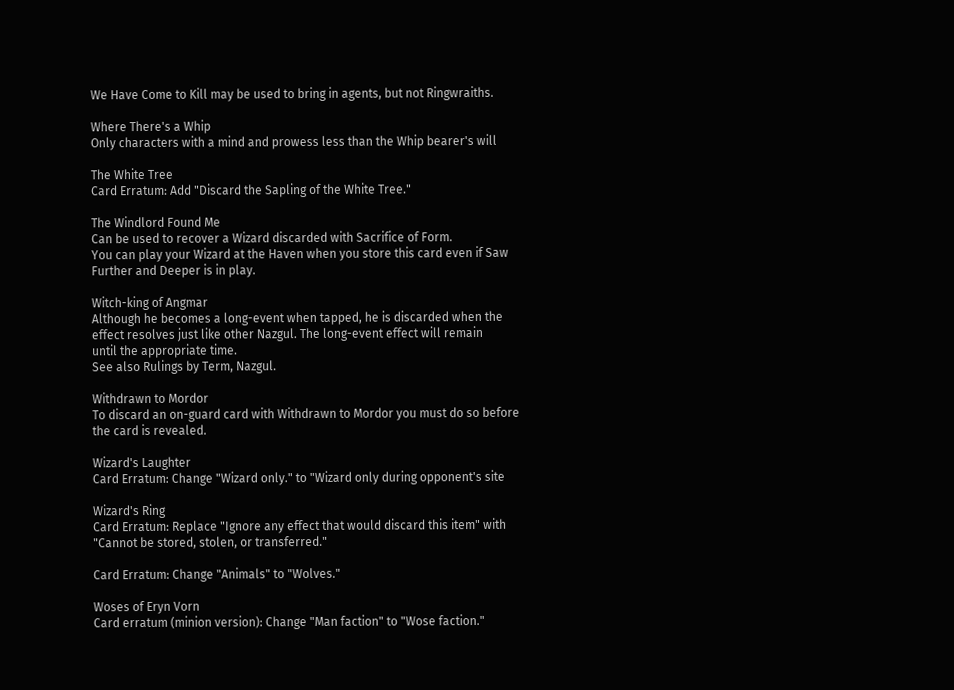We Have Come to Kill may be used to bring in agents, but not Ringwraiths.

Where There's a Whip
Only characters with a mind and prowess less than the Whip bearer's will

The White Tree
Card Erratum: Add "Discard the Sapling of the White Tree."

The Windlord Found Me
Can be used to recover a Wizard discarded with Sacrifice of Form.
You can play your Wizard at the Haven when you store this card even if Saw
Further and Deeper is in play.

Witch-king of Angmar
Although he becomes a long-event when tapped, he is discarded when the
effect resolves just like other Nazgul. The long-event effect will remain
until the appropriate time.
See also Rulings by Term, Nazgul.

Withdrawn to Mordor
To discard an on-guard card with Withdrawn to Mordor you must do so before
the card is revealed.

Wizard's Laughter
Card Erratum: Change "Wizard only." to "Wizard only during opponent's site

Wizard's Ring
Card Erratum: Replace "Ignore any effect that would discard this item" with
"Cannot be stored, stolen, or transferred."

Card Erratum: Change "Animals" to "Wolves."

Woses of Eryn Vorn
Card erratum (minion version): Change "Man faction" to "Wose faction."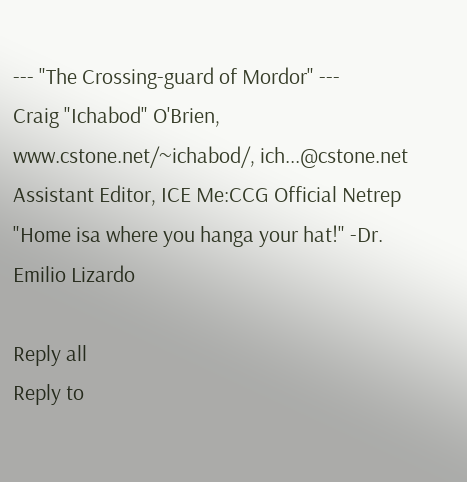--- "The Crossing-guard of Mordor" ---
Craig "Ichabod" O'Brien, www.cstone.net/~ichabod/, ich...@cstone.net
Assistant Editor, ICE Me:CCG Official Netrep
"Home isa where you hanga your hat!" -Dr. Emilio Lizardo

Reply all
Reply to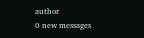author
0 new messages